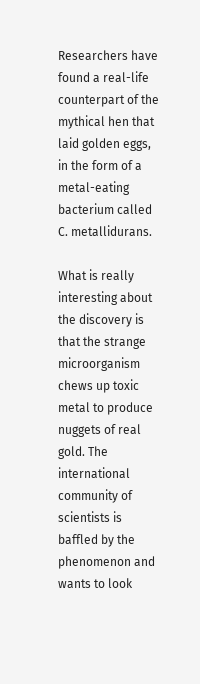Researchers have found a real-life counterpart of the mythical hen that laid golden eggs, in the form of a metal-eating bacterium called C. metallidurans.

What is really interesting about the discovery is that the strange microorganism chews up toxic metal to produce nuggets of real gold. The international community of scientists is baffled by the phenomenon and wants to look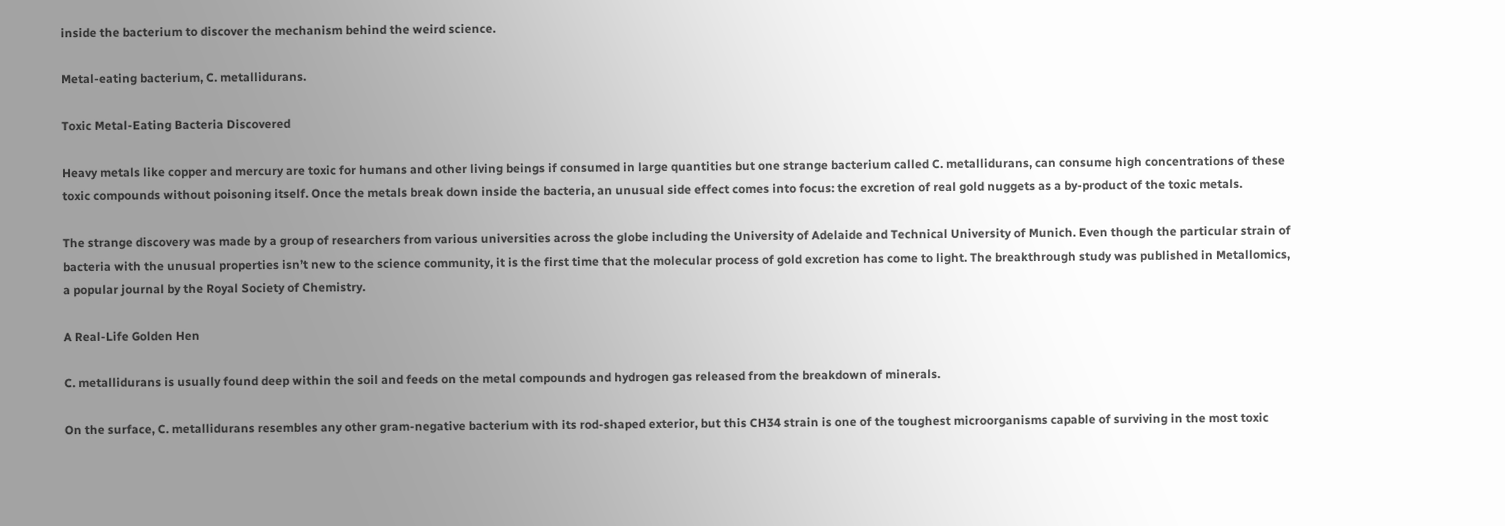inside the bacterium to discover the mechanism behind the weird science.

Metal-eating bacterium, C. metallidurans.

Toxic Metal-Eating Bacteria Discovered

Heavy metals like copper and mercury are toxic for humans and other living beings if consumed in large quantities but one strange bacterium called C. metallidurans, can consume high concentrations of these toxic compounds without poisoning itself. Once the metals break down inside the bacteria, an unusual side effect comes into focus: the excretion of real gold nuggets as a by-product of the toxic metals.

The strange discovery was made by a group of researchers from various universities across the globe including the University of Adelaide and Technical University of Munich. Even though the particular strain of bacteria with the unusual properties isn’t new to the science community, it is the first time that the molecular process of gold excretion has come to light. The breakthrough study was published in Metallomics, a popular journal by the Royal Society of Chemistry.

A Real-Life Golden Hen

C. metallidurans is usually found deep within the soil and feeds on the metal compounds and hydrogen gas released from the breakdown of minerals.

On the surface, C. metallidurans resembles any other gram-negative bacterium with its rod-shaped exterior, but this CH34 strain is one of the toughest microorganisms capable of surviving in the most toxic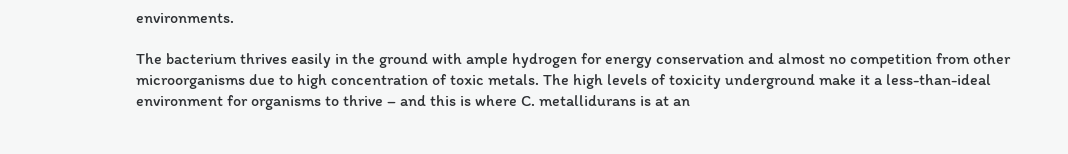environments.

The bacterium thrives easily in the ground with ample hydrogen for energy conservation and almost no competition from other microorganisms due to high concentration of toxic metals. The high levels of toxicity underground make it a less-than-ideal environment for organisms to thrive – and this is where C. metallidurans is at an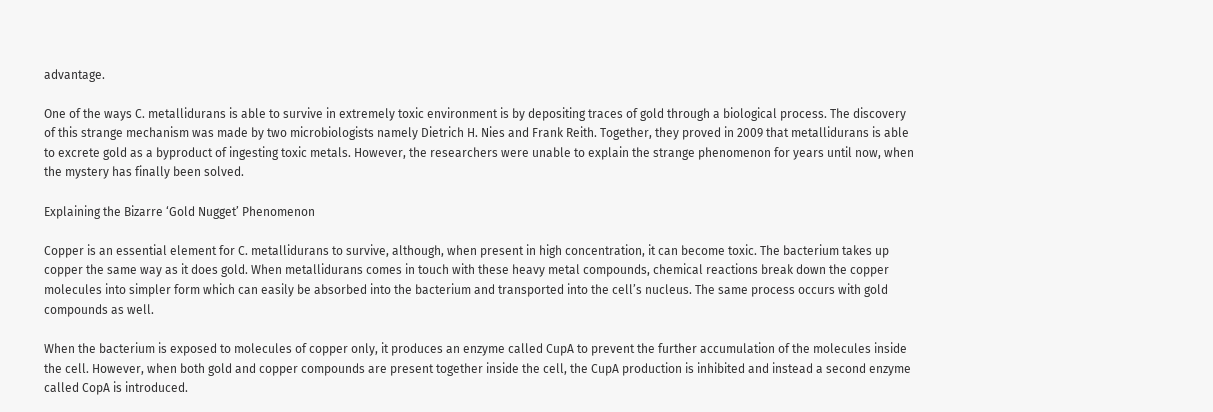advantage.

One of the ways C. metallidurans is able to survive in extremely toxic environment is by depositing traces of gold through a biological process. The discovery of this strange mechanism was made by two microbiologists namely Dietrich H. Nies and Frank Reith. Together, they proved in 2009 that metallidurans is able to excrete gold as a byproduct of ingesting toxic metals. However, the researchers were unable to explain the strange phenomenon for years until now, when the mystery has finally been solved.

Explaining the Bizarre ‘Gold Nugget’ Phenomenon

Copper is an essential element for C. metallidurans to survive, although, when present in high concentration, it can become toxic. The bacterium takes up copper the same way as it does gold. When metallidurans comes in touch with these heavy metal compounds, chemical reactions break down the copper molecules into simpler form which can easily be absorbed into the bacterium and transported into the cell’s nucleus. The same process occurs with gold compounds as well.

When the bacterium is exposed to molecules of copper only, it produces an enzyme called CupA to prevent the further accumulation of the molecules inside the cell. However, when both gold and copper compounds are present together inside the cell, the CupA production is inhibited and instead a second enzyme called CopA is introduced.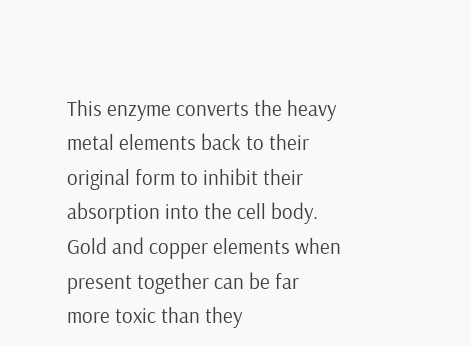This enzyme converts the heavy metal elements back to their original form to inhibit their absorption into the cell body. Gold and copper elements when present together can be far more toxic than they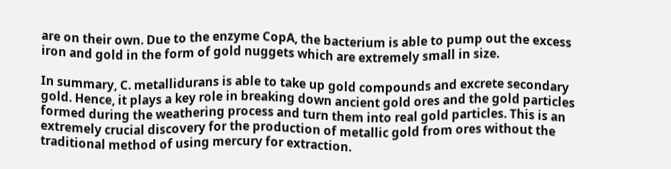are on their own. Due to the enzyme CopA, the bacterium is able to pump out the excess iron and gold in the form of gold nuggets which are extremely small in size.

In summary, C. metallidurans is able to take up gold compounds and excrete secondary gold. Hence, it plays a key role in breaking down ancient gold ores and the gold particles formed during the weathering process and turn them into real gold particles. This is an extremely crucial discovery for the production of metallic gold from ores without the traditional method of using mercury for extraction.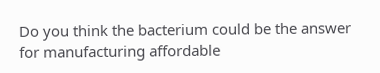Do you think the bacterium could be the answer for manufacturing affordable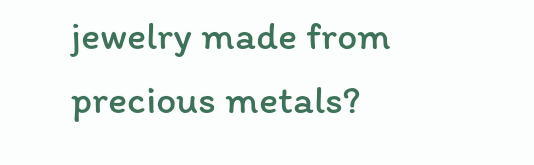jewelry made from precious metals?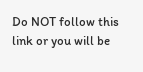Do NOT follow this link or you will be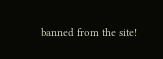banned from the site!